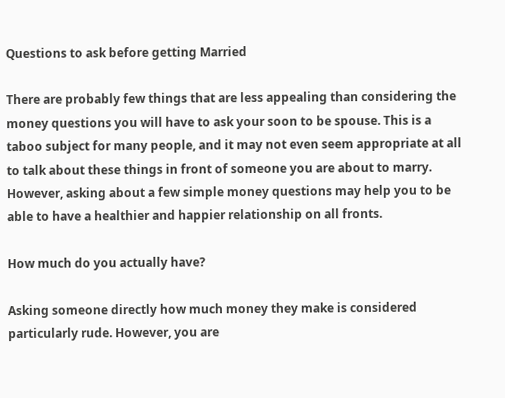Questions to ask before getting Married

There are probably few things that are less appealing than considering the money questions you will have to ask your soon to be spouse. This is a taboo subject for many people, and it may not even seem appropriate at all to talk about these things in front of someone you are about to marry. However, asking about a few simple money questions may help you to be able to have a healthier and happier relationship on all fronts.

How much do you actually have?

Asking someone directly how much money they make is considered particularly rude. However, you are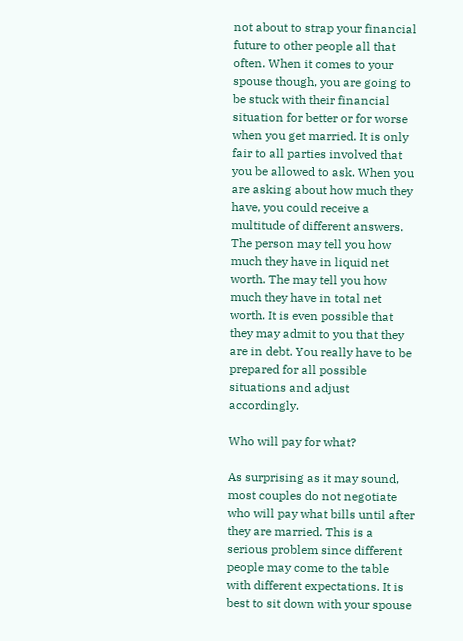not about to strap your financial future to other people all that often. When it comes to your spouse though, you are going to be stuck with their financial situation for better or for worse when you get married. It is only fair to all parties involved that you be allowed to ask. When you are asking about how much they have, you could receive a multitude of different answers. The person may tell you how much they have in liquid net worth. The may tell you how much they have in total net worth. It is even possible that they may admit to you that they are in debt. You really have to be prepared for all possible situations and adjust accordingly.

Who will pay for what?

As surprising as it may sound, most couples do not negotiate who will pay what bills until after they are married. This is a serious problem since different people may come to the table with different expectations. It is best to sit down with your spouse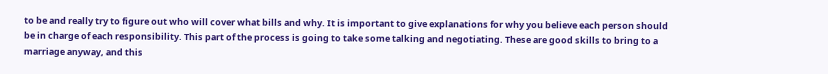to be and really try to figure out who will cover what bills and why. It is important to give explanations for why you believe each person should be in charge of each responsibility. This part of the process is going to take some talking and negotiating. These are good skills to bring to a marriage anyway, and this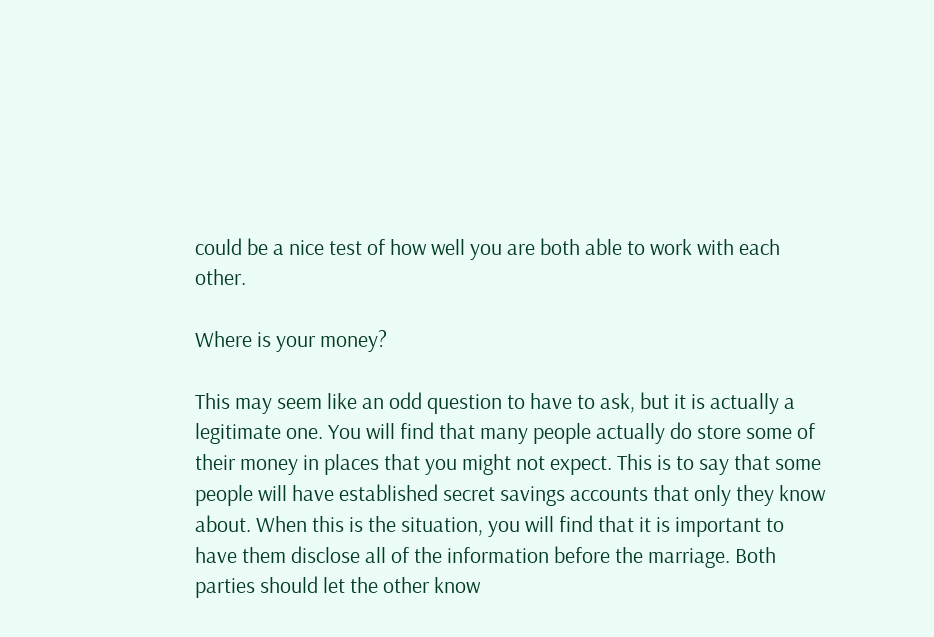could be a nice test of how well you are both able to work with each other.

Where is your money?

This may seem like an odd question to have to ask, but it is actually a legitimate one. You will find that many people actually do store some of their money in places that you might not expect. This is to say that some people will have established secret savings accounts that only they know about. When this is the situation, you will find that it is important to have them disclose all of the information before the marriage. Both parties should let the other know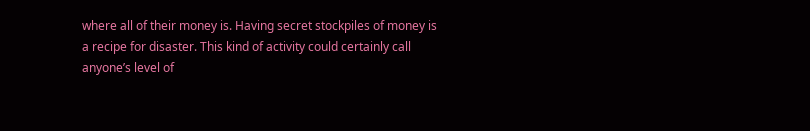where all of their money is. Having secret stockpiles of money is a recipe for disaster. This kind of activity could certainly call anyone’s level of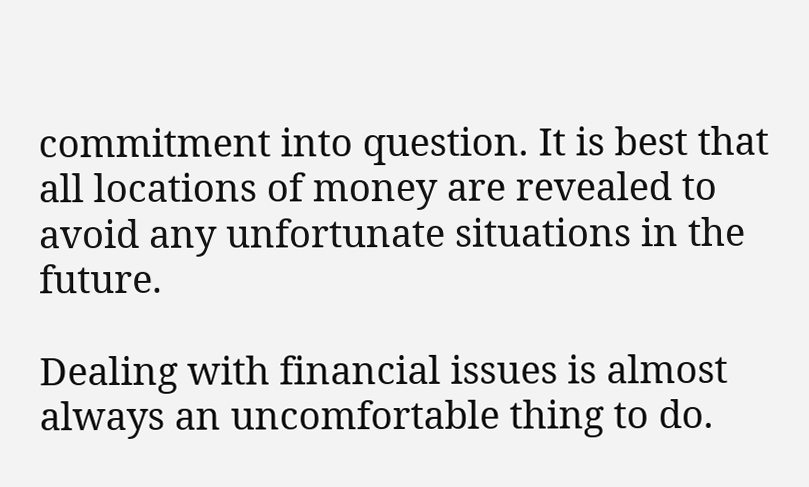commitment into question. It is best that all locations of money are revealed to avoid any unfortunate situations in the future.

Dealing with financial issues is almost always an uncomfortable thing to do.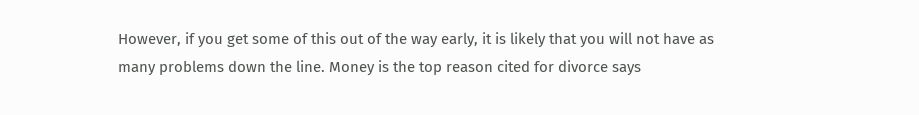However, if you get some of this out of the way early, it is likely that you will not have as many problems down the line. Money is the top reason cited for divorce says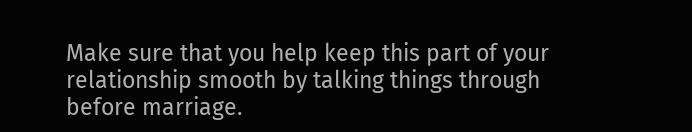Make sure that you help keep this part of your relationship smooth by talking things through before marriage.